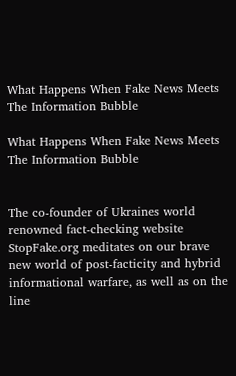What Happens When Fake News Meets The Information Bubble

What Happens When Fake News Meets The Information Bubble


The co-founder of Ukraines world renowned fact-checking website StopFake.org meditates on our brave new world of post-facticity and hybrid informational warfare, as well as on the line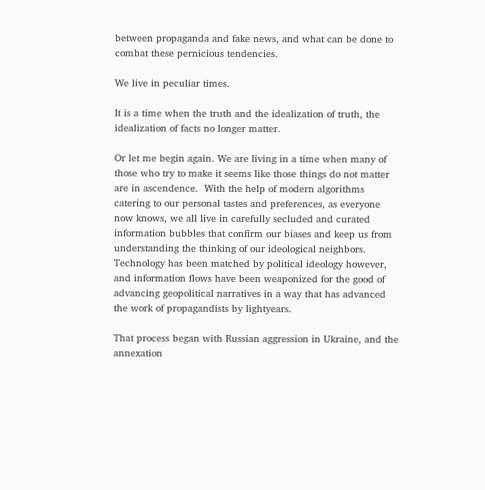between propaganda and fake news, and what can be done to combat these pernicious tendencies.

We live in peculiar times.

It is a time when the truth and the idealization of truth, the idealization of facts no longer matter.

Or let me begin again. We are living in a time when many of those who try to make it seems like those things do not matter are in ascendence.  With the help of modern algorithms catering to our personal tastes and preferences, as everyone now knows, we all live in carefully secluded and curated information bubbles that confirm our biases and keep us from understanding the thinking of our ideological neighbors. Technology has been matched by political ideology however, and information flows have been weaponized for the good of advancing geopolitical narratives in a way that has advanced the work of propagandists by lightyears.

That process began with Russian aggression in Ukraine, and the annexation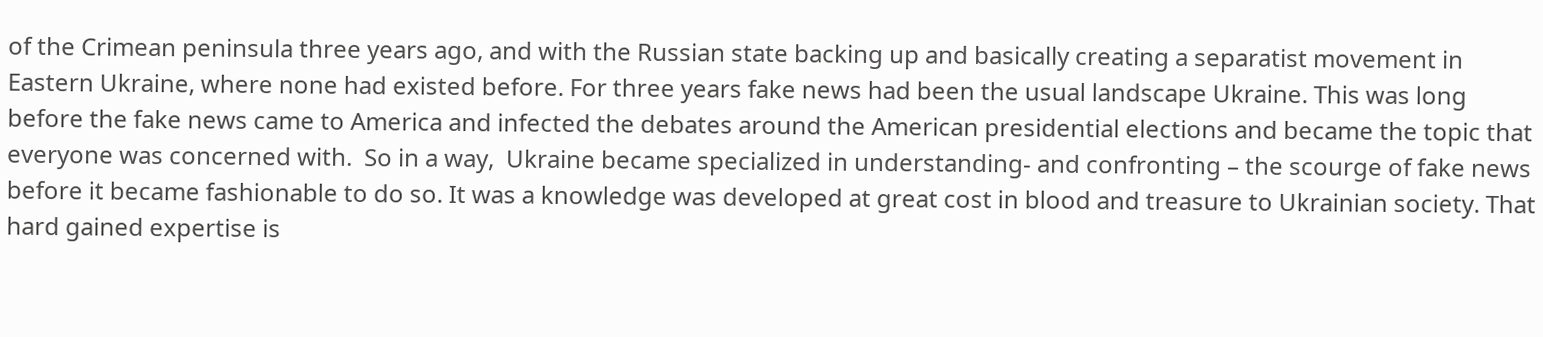of the Crimean peninsula three years ago, and with the Russian state backing up and basically creating a separatist movement in Eastern Ukraine, where none had existed before. For three years fake news had been the usual landscape Ukraine. This was long before the fake news came to America and infected the debates around the American presidential elections and became the topic that everyone was concerned with.  So in a way,  Ukraine became specialized in understanding- and confronting – the scourge of fake news before it became fashionable to do so. It was a knowledge was developed at great cost in blood and treasure to Ukrainian society. That hard gained expertise is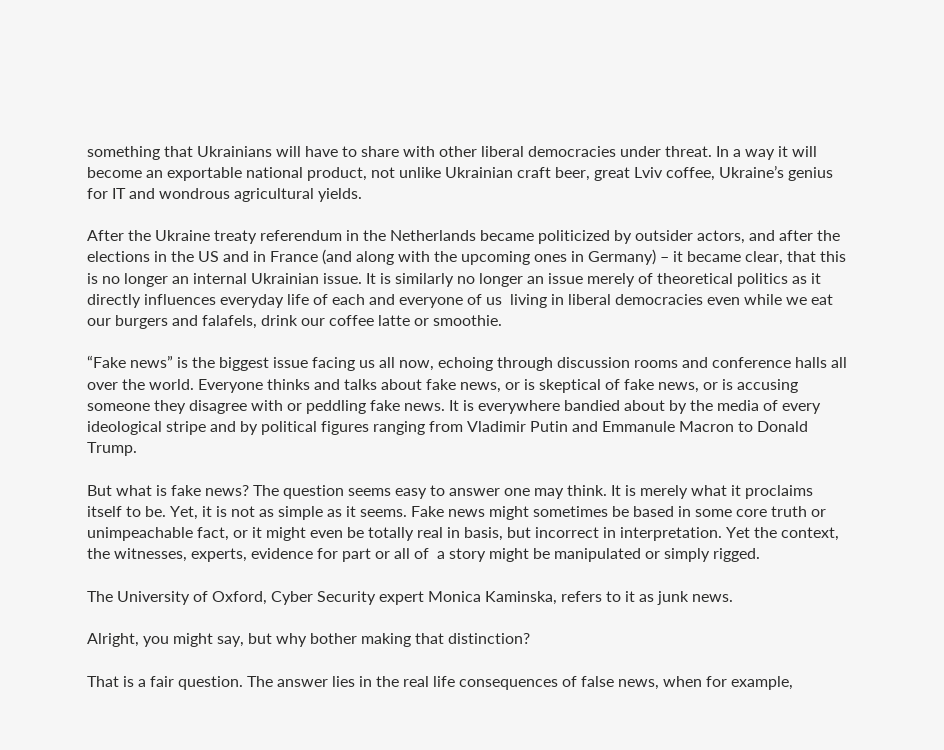something that Ukrainians will have to share with other liberal democracies under threat. In a way it will become an exportable national product, not unlike Ukrainian craft beer, great Lviv coffee, Ukraine’s genius for IT and wondrous agricultural yields.

After the Ukraine treaty referendum in the Netherlands became politicized by outsider actors, and after the elections in the US and in France (and along with the upcoming ones in Germany) – it became clear, that this is no longer an internal Ukrainian issue. It is similarly no longer an issue merely of theoretical politics as it directly influences everyday life of each and everyone of us  living in liberal democracies even while we eat our burgers and falafels, drink our coffee latte or smoothie.

“Fake news” is the biggest issue facing us all now, echoing through discussion rooms and conference halls all over the world. Everyone thinks and talks about fake news, or is skeptical of fake news, or is accusing someone they disagree with or peddling fake news. It is everywhere bandied about by the media of every ideological stripe and by political figures ranging from Vladimir Putin and Emmanule Macron to Donald Trump.

But what is fake news? The question seems easy to answer one may think. It is merely what it proclaims itself to be. Yet, it is not as simple as it seems. Fake news might sometimes be based in some core truth or unimpeachable fact, or it might even be totally real in basis, but incorrect in interpretation. Yet the context, the witnesses, experts, evidence for part or all of  a story might be manipulated or simply rigged.

The University of Oxford, Cyber Security expert Monica Kaminska, refers to it as junk news.

Alright, you might say, but why bother making that distinction?

That is a fair question. The answer lies in the real life consequences of false news, when for example,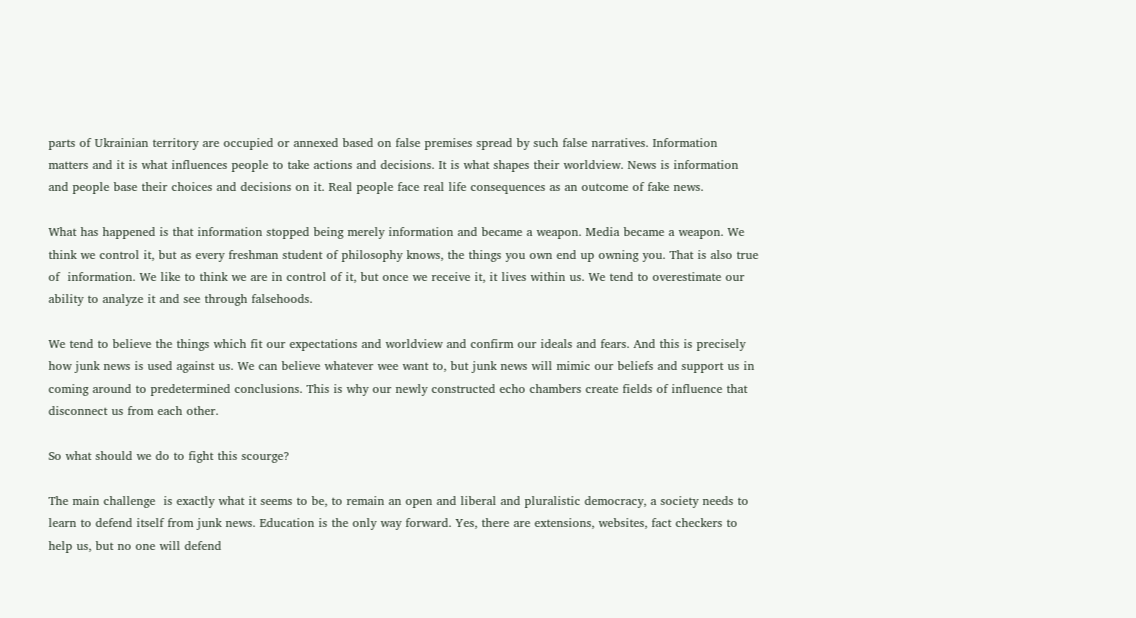parts of Ukrainian territory are occupied or annexed based on false premises spread by such false narratives. Information matters and it is what influences people to take actions and decisions. It is what shapes their worldview. News is information and people base their choices and decisions on it. Real people face real life consequences as an outcome of fake news.

What has happened is that information stopped being merely information and became a weapon. Media became a weapon. We think we control it, but as every freshman student of philosophy knows, the things you own end up owning you. That is also true of  information. We like to think we are in control of it, but once we receive it, it lives within us. We tend to overestimate our ability to analyze it and see through falsehoods.

We tend to believe the things which fit our expectations and worldview and confirm our ideals and fears. And this is precisely how junk news is used against us. We can believe whatever wee want to, but junk news will mimic our beliefs and support us in coming around to predetermined conclusions. This is why our newly constructed echo chambers create fields of influence that disconnect us from each other.

So what should we do to fight this scourge?

The main challenge  is exactly what it seems to be, to remain an open and liberal and pluralistic democracy, a society needs to learn to defend itself from junk news. Education is the only way forward. Yes, there are extensions, websites, fact checkers to help us, but no one will defend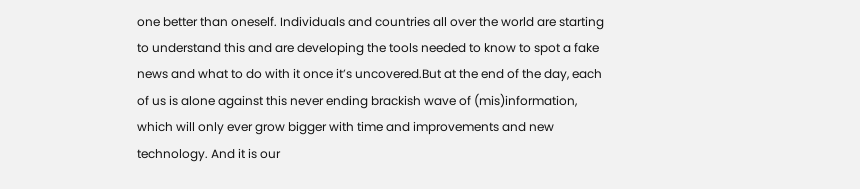one better than oneself. Individuals and countries all over the world are starting to understand this and are developing the tools needed to know to spot a fake news and what to do with it once it’s uncovered.But at the end of the day, each of us is alone against this never ending brackish wave of (mis)information, which will only ever grow bigger with time and improvements and new technology. And it is our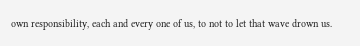own responsibility, each and every one of us, to not to let that wave drown us.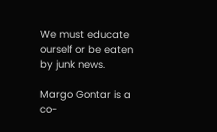We must educate ourself or be eaten by junk news.

Margo Gontar is a co-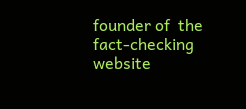founder of  the fact-checking website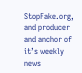StopFake.org, and producer and anchor of it’s weekly news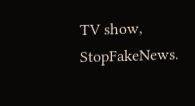TV show, StopFakeNews.